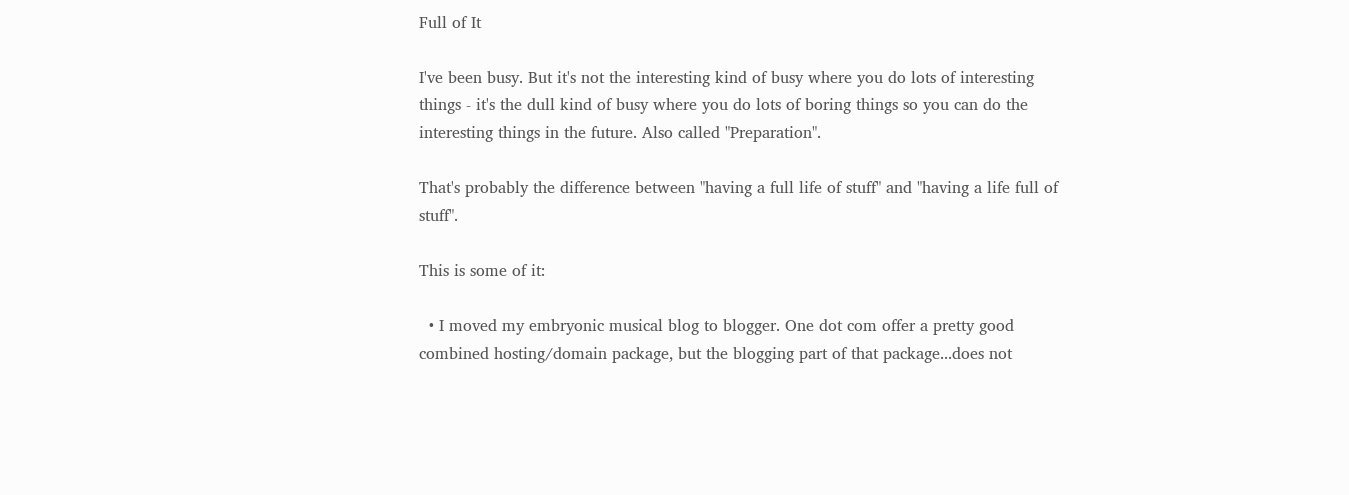Full of It

I've been busy. But it's not the interesting kind of busy where you do lots of interesting things - it's the dull kind of busy where you do lots of boring things so you can do the interesting things in the future. Also called "Preparation".

That's probably the difference between "having a full life of stuff" and "having a life full of stuff".

This is some of it:

  • I moved my embryonic musical blog to blogger. One dot com offer a pretty good combined hosting/domain package, but the blogging part of that package...does not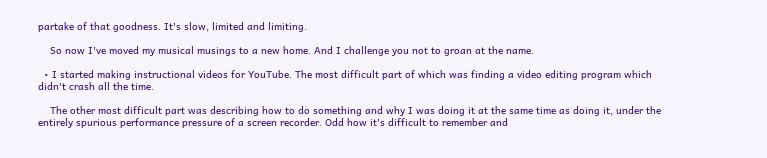partake of that goodness. It's slow, limited and limiting.

    So now I've moved my musical musings to a new home. And I challenge you not to groan at the name.

  • I started making instructional videos for YouTube. The most difficult part of which was finding a video editing program which didn't crash all the time.

    The other most difficult part was describing how to do something and why I was doing it at the same time as doing it, under the entirely spurious performance pressure of a screen recorder. Odd how it's difficult to remember and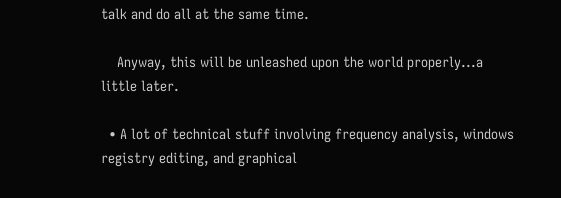talk and do all at the same time.

    Anyway, this will be unleashed upon the world properly...a little later.

  • A lot of technical stuff involving frequency analysis, windows registry editing, and graphical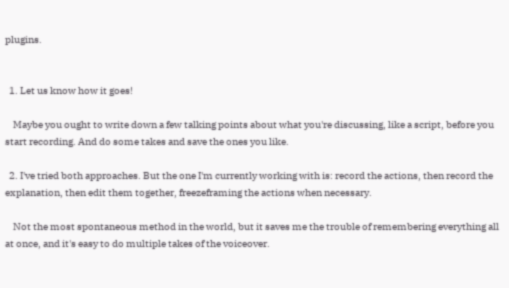plugins.


  1. Let us know how it goes!

    Maybe you ought to write down a few talking points about what you're discussing, like a script, before you start recording. And do some takes and save the ones you like.

  2. I've tried both approaches. But the one I'm currently working with is: record the actions, then record the explanation, then edit them together, freezeframing the actions when necessary.

    Not the most spontaneous method in the world, but it saves me the trouble of remembering everything all at once, and it's easy to do multiple takes of the voiceover.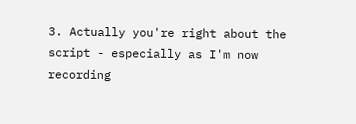3. Actually you're right about the script - especially as I'm now recording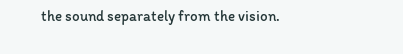the sound separately from the vision.